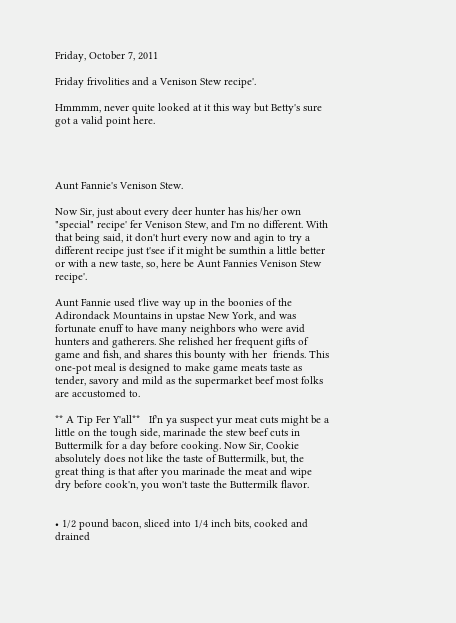Friday, October 7, 2011

Friday frivolities and a Venison Stew recipe'.

Hmmmm, never quite looked at it this way but Betty's sure got a valid point here.




Aunt Fannie's Venison Stew.

Now Sir, just about every deer hunter has his/her own "special" recipe' fer Venison Stew, and I'm no different. With that being said, it don't hurt every now and agin to try a different recipe just t'see if it might be sumthin a little better or with a new taste, so, here be Aunt Fannies Venison Stew recipe'.

Aunt Fannie used t'live way up in the boonies of the Adirondack Mountains in upstae New York, and was fortunate enuff to have many neighbors who were avid hunters and gatherers. She relished her frequent gifts of game and fish, and shares this bounty with her  friends. This one-pot meal is designed to make game meats taste as tender, savory and mild as the supermarket beef most folks are accustomed to.

** A Tip Fer Y'all**   If'n ya suspect yur meat cuts might be a little on the tough side, marinade the stew beef cuts in Buttermilk for a day before cooking. Now Sir, Cookie absolutely does not like the taste of Buttermilk, but, the great thing is that after you marinade the meat and wipe dry before cook'n, you won't taste the Buttermilk flavor.


• 1/2 pound bacon, sliced into 1/4 inch bits, cooked and drained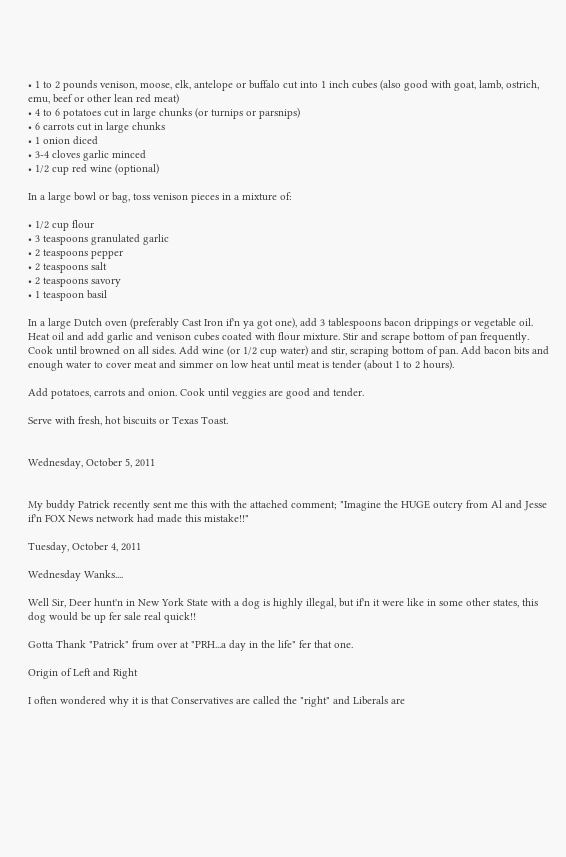• 1 to 2 pounds venison, moose, elk, antelope or buffalo cut into 1 inch cubes (also good with goat, lamb, ostrich, emu, beef or other lean red meat)
• 4 to 6 potatoes cut in large chunks (or turnips or parsnips)
• 6 carrots cut in large chunks
• 1 onion diced
• 3-4 cloves garlic minced
• 1/2 cup red wine (optional)

In a large bowl or bag, toss venison pieces in a mixture of:

• 1/2 cup flour
• 3 teaspoons granulated garlic
• 2 teaspoons pepper
• 2 teaspoons salt
• 2 teaspoons savory
• 1 teaspoon basil

In a large Dutch oven (preferably Cast Iron if'n ya got one), add 3 tablespoons bacon drippings or vegetable oil. Heat oil and add garlic and venison cubes coated with flour mixture. Stir and scrape bottom of pan frequently. Cook until browned on all sides. Add wine (or 1/2 cup water) and stir, scraping bottom of pan. Add bacon bits and enough water to cover meat and simmer on low heat until meat is tender (about 1 to 2 hours).

Add potatoes, carrots and onion. Cook until veggies are good and tender.

Serve with fresh, hot biscuits or Texas Toast.


Wednesday, October 5, 2011


My buddy Patrick recently sent me this with the attached comment; "Imagine the HUGE outcry from Al and Jesse if'n FOX News network had made this mistake!!"

Tuesday, October 4, 2011

Wednesday Wanks....

Well Sir, Deer hunt'n in New York State with a dog is highly illegal, but if'n it were like in some other states, this dog would be up fer sale real quick!!

Gotta Thank "Patrick" frum over at "PRH...a day in the life" fer that one.

Origin of Left and Right

I often wondered why it is that Conservatives are called the "right" and Liberals are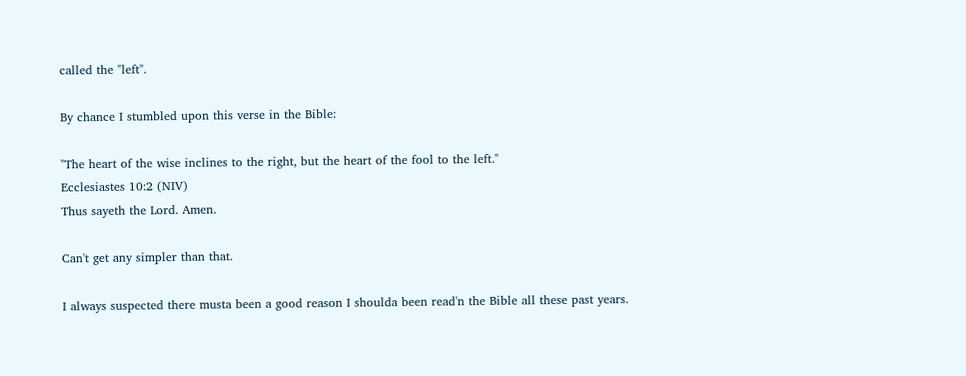called the "left".

By chance I stumbled upon this verse in the Bible:

"The heart of the wise inclines to the right, but the heart of the fool to the left."
Ecclesiastes 10:2 (NIV)
Thus sayeth the Lord. Amen.

Can't get any simpler than that.

I always suspected there musta been a good reason I shoulda been read'n the Bible all these past years.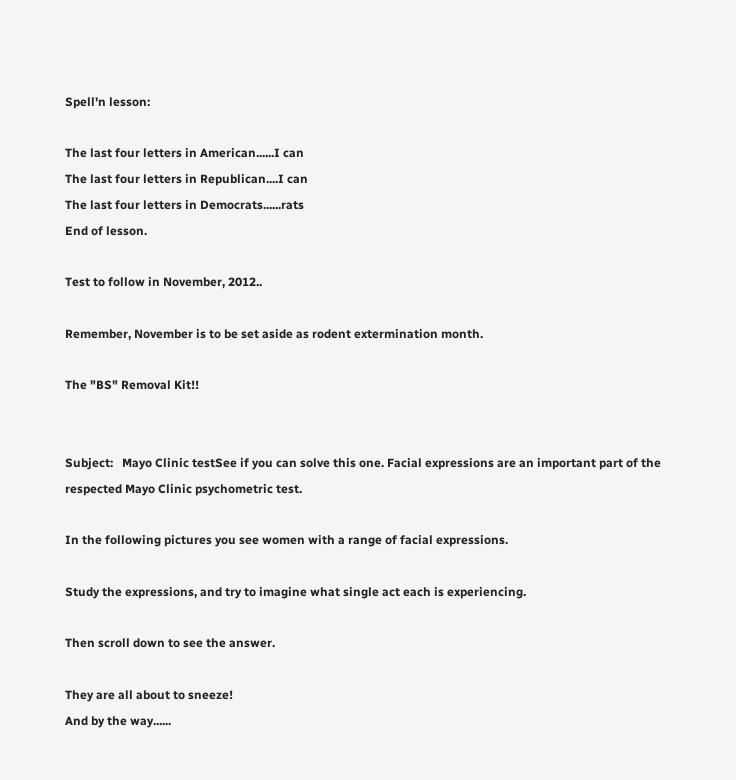Spell'n lesson:

The last four letters in American......I can
The last four letters in Republican....I can
The last four letters in Democrats......rats
End of lesson.

Test to follow in November, 2012..

Remember, November is to be set aside as rodent extermination month.

The "BS" Removal Kit!!


Subject:   Mayo Clinic testSee if you can solve this one. Facial expressions are an important part of the respected Mayo Clinic psychometric test.

In the following pictures you see women with a range of facial expressions.

Study the expressions, and try to imagine what single act each is experiencing.

Then scroll down to see the answer.

They are all about to sneeze!
And by the way......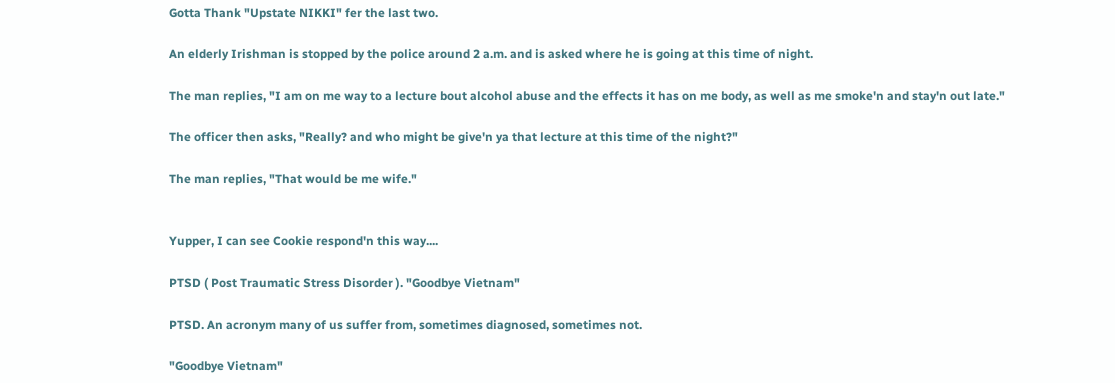Gotta Thank "Upstate NIKKI" fer the last two.

An elderly Irishman is stopped by the police around 2 a.m. and is asked where he is going at this time of night.

The man replies, "I am on me way to a lecture bout alcohol abuse and the effects it has on me body, as well as me smoke'n and stay'n out late."

The officer then asks, "Really? and who might be give'n ya that lecture at this time of the night?"

The man replies, "That would be me wife."


Yupper, I can see Cookie respond'n this way....

PTSD ( Post Traumatic Stress Disorder ). "Goodbye Vietnam"

PTSD. An acronym many of us suffer from, sometimes diagnosed, sometimes not.

"Goodbye Vietnam"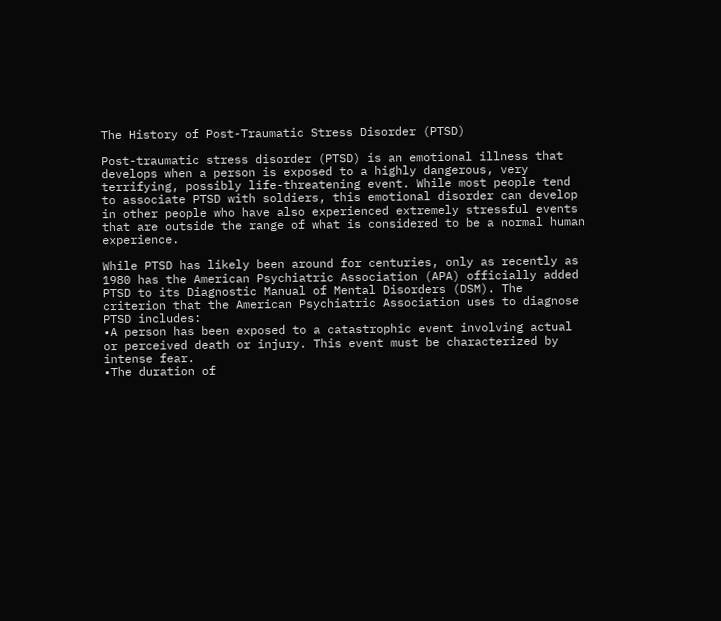The History of Post-Traumatic Stress Disorder (PTSD)

Post-traumatic stress disorder (PTSD) is an emotional illness that develops when a person is exposed to a highly dangerous, very terrifying, possibly life-threatening event. While most people tend to associate PTSD with soldiers, this emotional disorder can develop in other people who have also experienced extremely stressful events that are outside the range of what is considered to be a normal human experience.

While PTSD has likely been around for centuries, only as recently as 1980 has the American Psychiatric Association (APA) officially added PTSD to its Diagnostic Manual of Mental Disorders (DSM). The criterion that the American Psychiatric Association uses to diagnose PTSD includes:
•A person has been exposed to a catastrophic event involving actual or perceived death or injury. This event must be characterized by intense fear.
•The duration of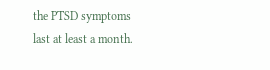the PTSD symptoms last at least a month.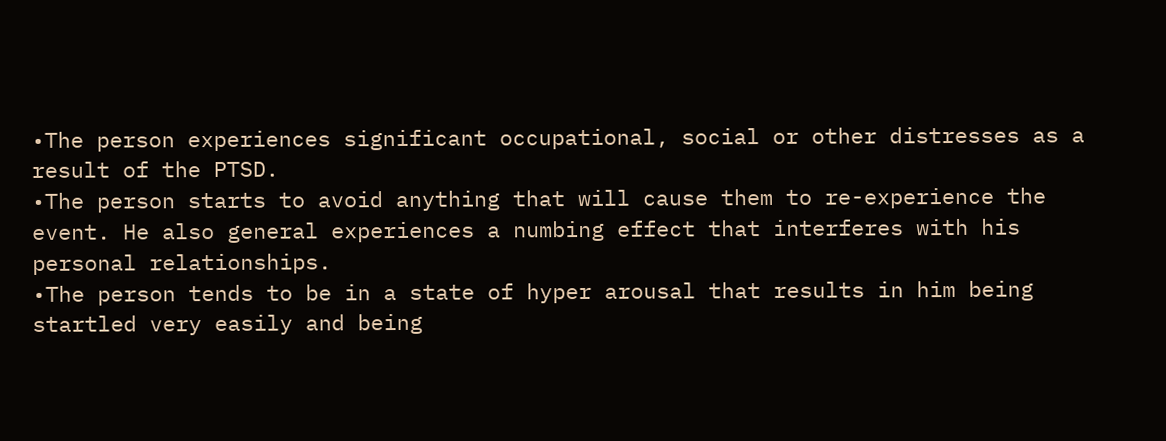•The person experiences significant occupational, social or other distresses as a result of the PTSD.
•The person starts to avoid anything that will cause them to re-experience the event. He also general experiences a numbing effect that interferes with his personal relationships.
•The person tends to be in a state of hyper arousal that results in him being startled very easily and being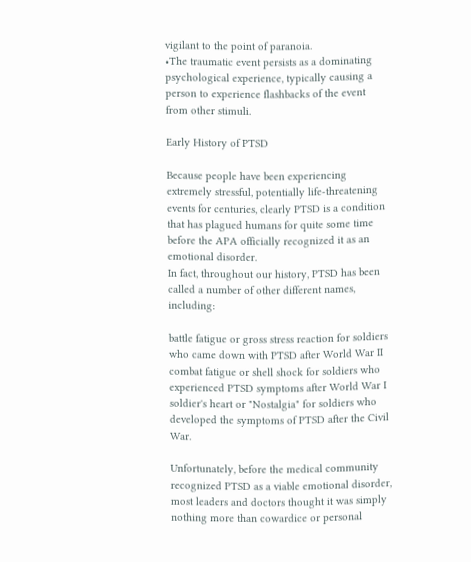vigilant to the point of paranoia.
•The traumatic event persists as a dominating psychological experience, typically causing a person to experience flashbacks of the event from other stimuli.

Early History of PTSD

Because people have been experiencing extremely stressful, potentially life-threatening events for centuries, clearly PTSD is a condition that has plagued humans for quite some time before the APA officially recognized it as an emotional disorder.
In fact, throughout our history, PTSD has been called a number of other different names, including:

battle fatigue or gross stress reaction for soldiers who came down with PTSD after World War II
combat fatigue or shell shock for soldiers who experienced PTSD symptoms after World War I
soldier's heart or "Nostalgia" for soldiers who developed the symptoms of PTSD after the Civil War.

Unfortunately, before the medical community recognized PTSD as a viable emotional disorder, most leaders and doctors thought it was simply nothing more than cowardice or personal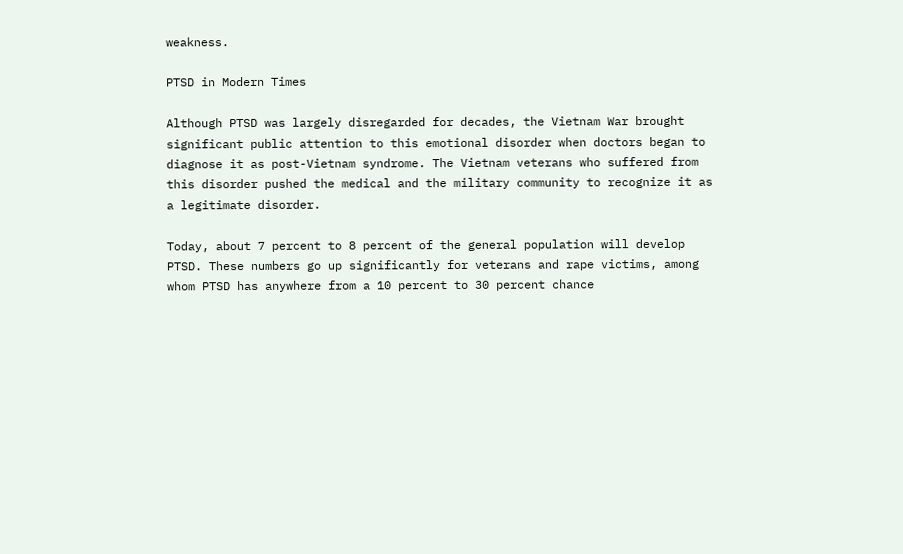weakness.

PTSD in Modern Times

Although PTSD was largely disregarded for decades, the Vietnam War brought significant public attention to this emotional disorder when doctors began to diagnose it as post-Vietnam syndrome. The Vietnam veterans who suffered from this disorder pushed the medical and the military community to recognize it as a legitimate disorder.

Today, about 7 percent to 8 percent of the general population will develop PTSD. These numbers go up significantly for veterans and rape victims, among whom PTSD has anywhere from a 10 percent to 30 percent chance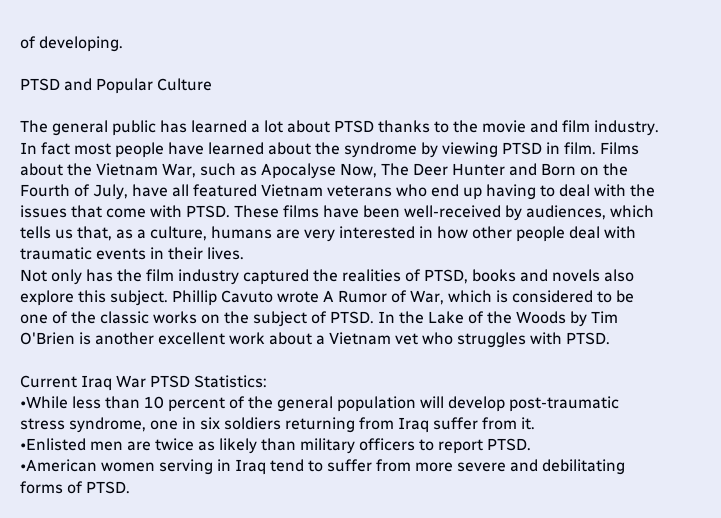of developing.

PTSD and Popular Culture

The general public has learned a lot about PTSD thanks to the movie and film industry. In fact most people have learned about the syndrome by viewing PTSD in film. Films about the Vietnam War, such as Apocalyse Now, The Deer Hunter and Born on the Fourth of July, have all featured Vietnam veterans who end up having to deal with the issues that come with PTSD. These films have been well-received by audiences, which tells us that, as a culture, humans are very interested in how other people deal with traumatic events in their lives.
Not only has the film industry captured the realities of PTSD, books and novels also explore this subject. Phillip Cavuto wrote A Rumor of War, which is considered to be one of the classic works on the subject of PTSD. In the Lake of the Woods by Tim O'Brien is another excellent work about a Vietnam vet who struggles with PTSD.

Current Iraq War PTSD Statistics:
•While less than 10 percent of the general population will develop post-traumatic stress syndrome, one in six soldiers returning from Iraq suffer from it.
•Enlisted men are twice as likely than military officers to report PTSD.
•American women serving in Iraq tend to suffer from more severe and debilitating forms of PTSD.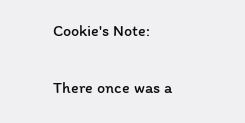Cookie's Note:

There once was a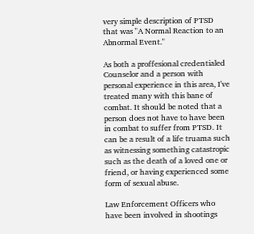very simple description of PTSD that was "A Normal Reaction to an Abnormal Event."

As both a proffesional credentialed Counselor and a person with personal experience in this area, I've treated many with this bane of combat. It should be noted that a person does not have to have been in combat to suffer from PTSD. It can be a result of a life truama such as witnessing something catastropic such as the death of a loved one or friend, or having experienced some form of sexual abuse.

Law Enforcement Officers who have been involved in shootings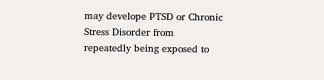may develope PTSD or Chronic Stress Disorder from repeatedly being exposed to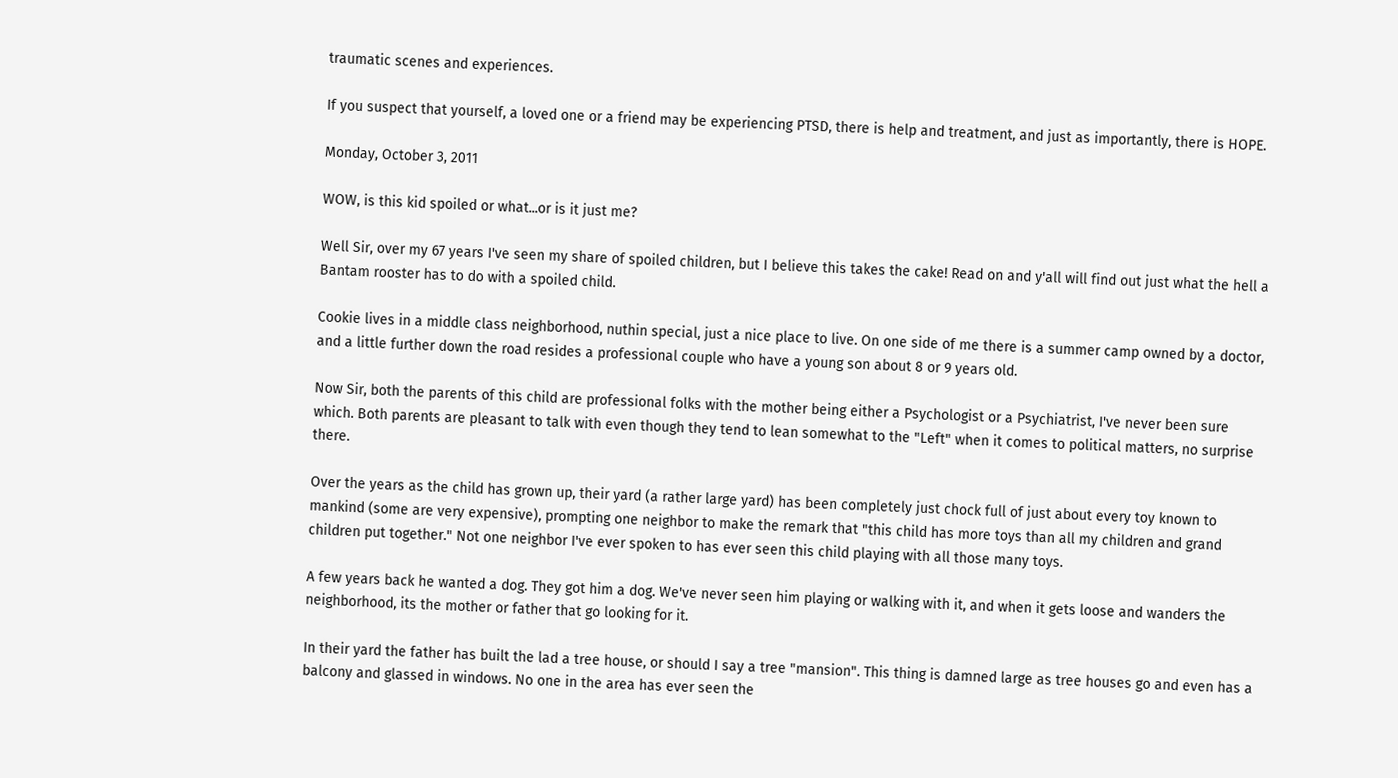traumatic scenes and experiences.

If you suspect that yourself, a loved one or a friend may be experiencing PTSD, there is help and treatment, and just as importantly, there is HOPE.

Monday, October 3, 2011

WOW, is this kid spoiled or what...or is it just me?

Well Sir, over my 67 years I've seen my share of spoiled children, but I believe this takes the cake! Read on and y'all will find out just what the hell a Bantam rooster has to do with a spoiled child.

Cookie lives in a middle class neighborhood, nuthin special, just a nice place to live. On one side of me there is a summer camp owned by a doctor, and a little further down the road resides a professional couple who have a young son about 8 or 9 years old.

Now Sir, both the parents of this child are professional folks with the mother being either a Psychologist or a Psychiatrist, I've never been sure which. Both parents are pleasant to talk with even though they tend to lean somewhat to the "Left" when it comes to political matters, no surprise there.

Over the years as the child has grown up, their yard (a rather large yard) has been completely just chock full of just about every toy known to mankind (some are very expensive), prompting one neighbor to make the remark that "this child has more toys than all my children and grand children put together." Not one neighbor I've ever spoken to has ever seen this child playing with all those many toys.

A few years back he wanted a dog. They got him a dog. We've never seen him playing or walking with it, and when it gets loose and wanders the neighborhood, its the mother or father that go looking for it.

In their yard the father has built the lad a tree house, or should I say a tree "mansion". This thing is damned large as tree houses go and even has a balcony and glassed in windows. No one in the area has ever seen the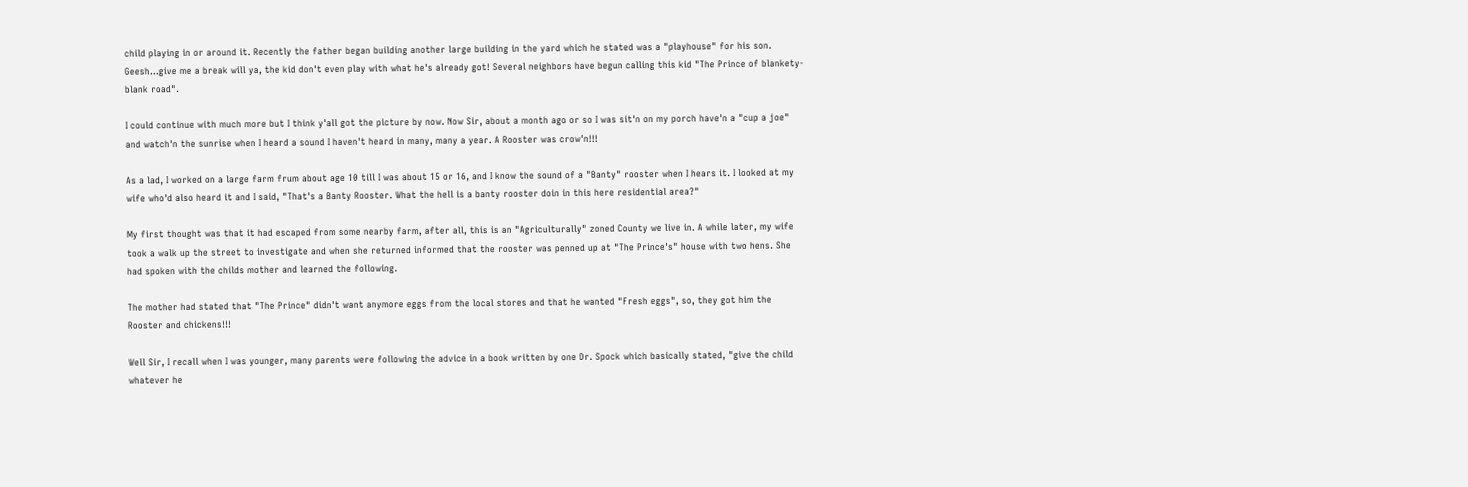child playing in or around it. Recently the father began building another large building in the yard which he stated was a "playhouse" for his son. Geesh...give me a break will ya, the kid don't even play with what he's already got! Several neighbors have begun calling this kid "The Prince of blankety-blank road".

I could continue with much more but I think y'all got the picture by now. Now Sir, about a month ago or so I was sit'n on my porch have'n a "cup a joe" and watch'n the sunrise when I heard a sound I haven't heard in many, many a year. A Rooster was crow'n!!!

As a lad, I worked on a large farm frum about age 10 till I was about 15 or 16, and I know the sound of a "Banty" rooster when I hears it. I looked at my wife who'd also heard it and I said, "That's a Banty Rooster. What the hell is a banty rooster doin in this here residential area?"

My first thought was that it had escaped from some nearby farm, after all, this is an "Agriculturally" zoned County we live in. A while later, my wife took a walk up the street to investigate and when she returned informed that the rooster was penned up at "The Prince's" house with two hens. She had spoken with the childs mother and learned the following.

The mother had stated that "The Prince" didn't want anymore eggs from the local stores and that he wanted "Fresh eggs", so, they got him the Rooster and chickens!!!

Well Sir, I recall when I was younger, many parents were following the advice in a book written by one Dr. Spock which basically stated, "give the child whatever he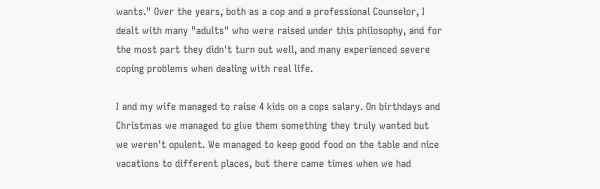wants." Over the years, both as a cop and a professional Counselor, I dealt with many "adults" who were raised under this philosophy, and for the most part they didn't turn out well, and many experienced severe coping problems when dealing with real life.

I and my wife managed to raise 4 kids on a cops salary. On birthdays and Christmas we managed to give them something they truly wanted but we weren't opulent. We managed to keep good food on the table and nice vacations to different places, but there came times when we had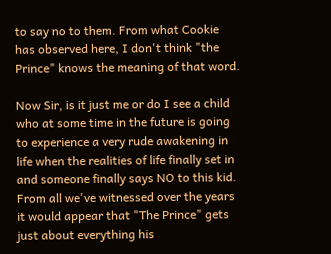to say no to them. From what Cookie has observed here, I don't think "the Prince" knows the meaning of that word.

Now Sir, is it just me or do I see a child who at some time in the future is going to experience a very rude awakening in life when the realities of life finally set in and someone finally says NO to this kid. From all we've witnessed over the years it would appear that "The Prince" gets just about everything his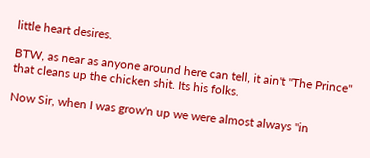little heart desires.

BTW, as near as anyone around here can tell, it ain't "The Prince" that cleans up the chicken shit. Its his folks.

Now Sir, when I was grow'n up we were almost always "in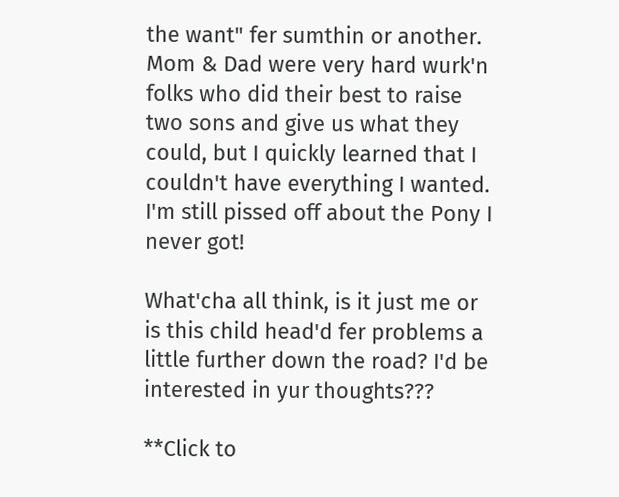the want" fer sumthin or another. Mom & Dad were very hard wurk'n folks who did their best to raise two sons and give us what they could, but I quickly learned that I couldn't have everything I wanted. I'm still pissed off about the Pony I never got!

What'cha all think, is it just me or is this child head'd fer problems a little further down the road? I'd be interested in yur thoughts???

**Click to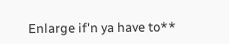Enlarge if'n ya have to**